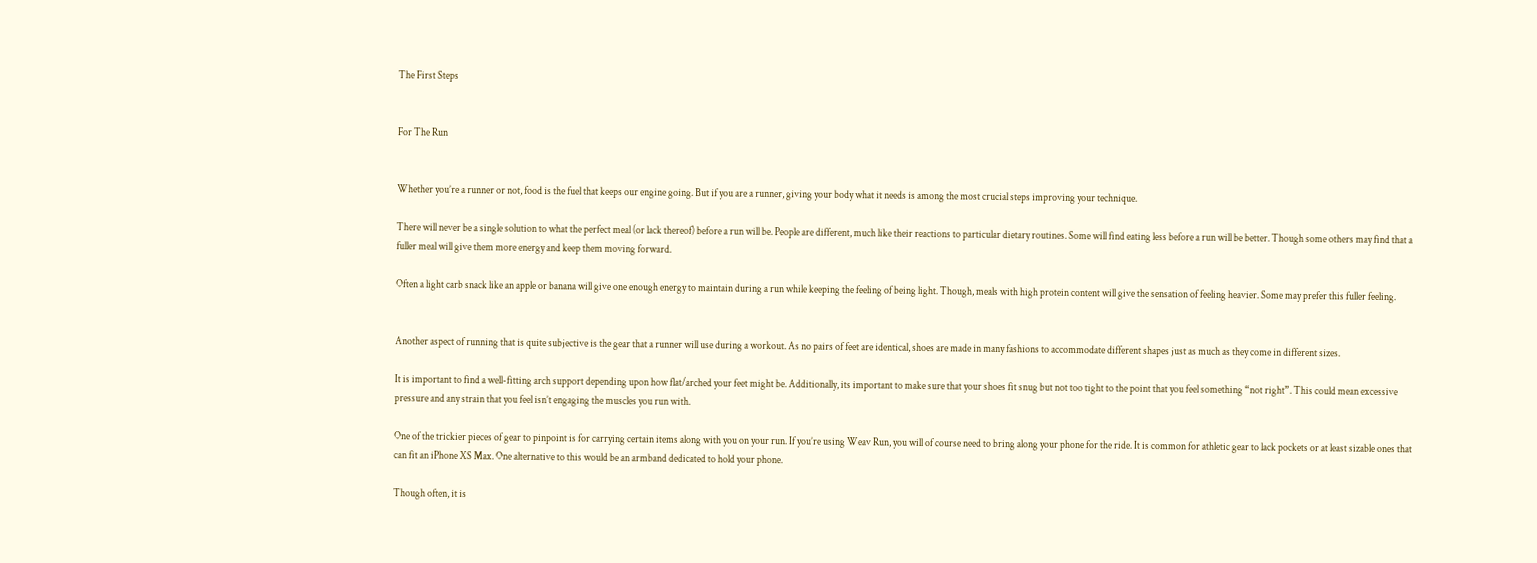The First Steps


For The Run


Whether you’re a runner or not, food is the fuel that keeps our engine going. But if you are a runner, giving your body what it needs is among the most crucial steps improving your technique.

There will never be a single solution to what the perfect meal (or lack thereof) before a run will be. People are different, much like their reactions to particular dietary routines. Some will find eating less before a run will be better. Though some others may find that a fuller meal will give them more energy and keep them moving forward.

Often a light carb snack like an apple or banana will give one enough energy to maintain during a run while keeping the feeling of being light. Though, meals with high protein content will give the sensation of feeling heavier. Some may prefer this fuller feeling.


Another aspect of running that is quite subjective is the gear that a runner will use during a workout. As no pairs of feet are identical, shoes are made in many fashions to accommodate different shapes just as much as they come in different sizes.

It is important to find a well-fitting arch support depending upon how flat/arched your feet might be. Additionally, its important to make sure that your shoes fit snug but not too tight to the point that you feel something “not right”. This could mean excessive pressure and any strain that you feel isn’t engaging the muscles you run with.

One of the trickier pieces of gear to pinpoint is for carrying certain items along with you on your run. If you’re using Weav Run, you will of course need to bring along your phone for the ride. It is common for athletic gear to lack pockets or at least sizable ones that can fit an iPhone XS Max. One alternative to this would be an armband dedicated to hold your phone.

Though often, it is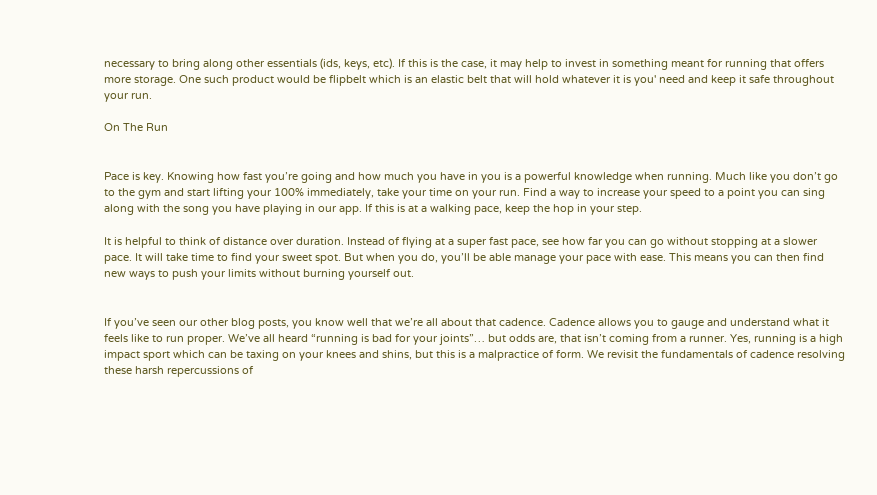necessary to bring along other essentials (ids, keys, etc). If this is the case, it may help to invest in something meant for running that offers more storage. One such product would be flipbelt which is an elastic belt that will hold whatever it is you' need and keep it safe throughout your run.

On The Run


Pace is key. Knowing how fast you’re going and how much you have in you is a powerful knowledge when running. Much like you don’t go to the gym and start lifting your 100% immediately, take your time on your run. Find a way to increase your speed to a point you can sing along with the song you have playing in our app. If this is at a walking pace, keep the hop in your step.

It is helpful to think of distance over duration. Instead of flying at a super fast pace, see how far you can go without stopping at a slower pace. It will take time to find your sweet spot. But when you do, you’ll be able manage your pace with ease. This means you can then find new ways to push your limits without burning yourself out.


If you’ve seen our other blog posts, you know well that we’re all about that cadence. Cadence allows you to gauge and understand what it feels like to run proper. We’ve all heard “running is bad for your joints”… but odds are, that isn’t coming from a runner. Yes, running is a high impact sport which can be taxing on your knees and shins, but this is a malpractice of form. We revisit the fundamentals of cadence resolving these harsh repercussions of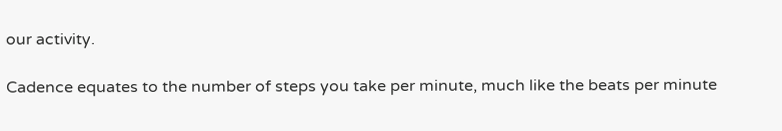our activity.

Cadence equates to the number of steps you take per minute, much like the beats per minute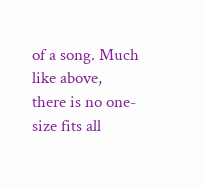of a song. Much like above, there is no one-size fits all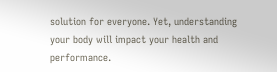solution for everyone. Yet, understanding your body will impact your health and performance.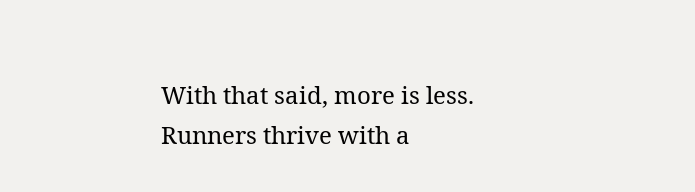With that said, more is less. Runners thrive with a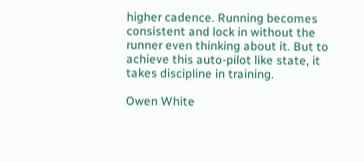higher cadence. Running becomes consistent and lock in without the runner even thinking about it. But to achieve this auto-pilot like state, it takes discipline in training.

Owen White